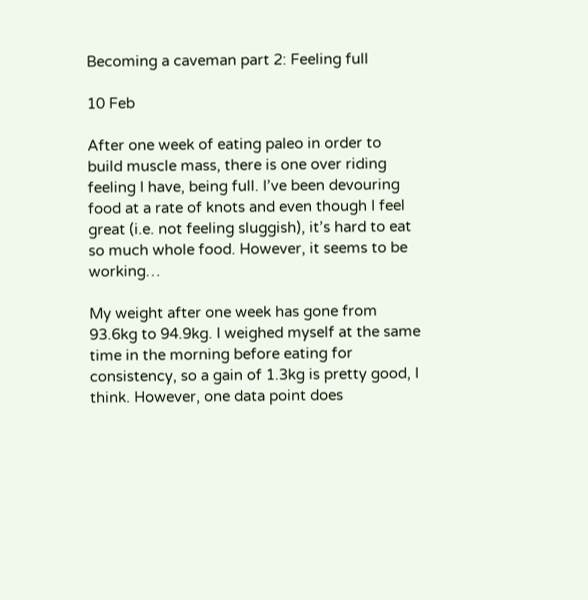Becoming a caveman part 2: Feeling full

10 Feb

After one week of eating paleo in order to build muscle mass, there is one over riding feeling I have, being full. I’ve been devouring food at a rate of knots and even though I feel great (i.e. not feeling sluggish), it’s hard to eat so much whole food. However, it seems to be working…

My weight after one week has gone from 93.6kg to 94.9kg. I weighed myself at the same time in the morning before eating for consistency, so a gain of 1.3kg is pretty good, I think. However, one data point does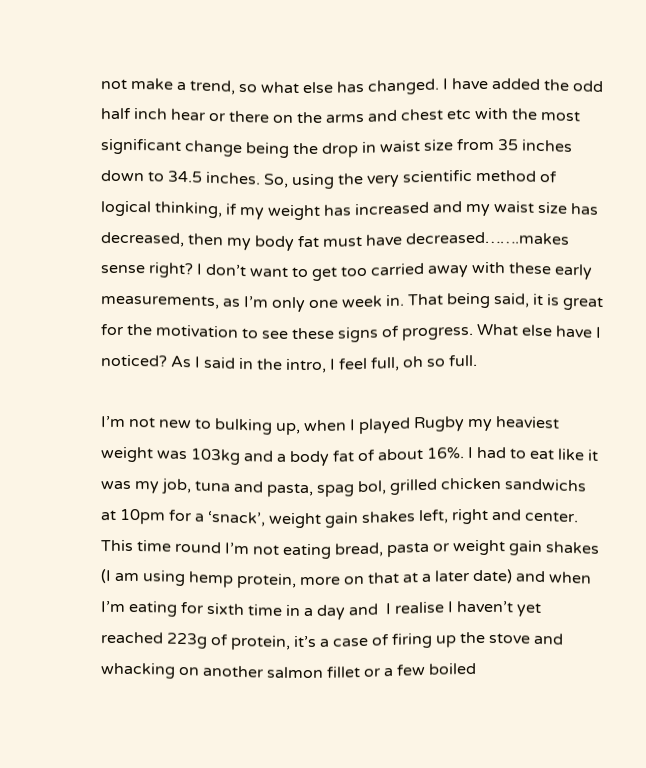not make a trend, so what else has changed. I have added the odd half inch hear or there on the arms and chest etc with the most significant change being the drop in waist size from 35 inches down to 34.5 inches. So, using the very scientific method of logical thinking, if my weight has increased and my waist size has decreased, then my body fat must have decreased…….makes sense right? I don’t want to get too carried away with these early measurements, as I’m only one week in. That being said, it is great for the motivation to see these signs of progress. What else have I noticed? As I said in the intro, I feel full, oh so full.

I’m not new to bulking up, when I played Rugby my heaviest weight was 103kg and a body fat of about 16%. I had to eat like it was my job, tuna and pasta, spag bol, grilled chicken sandwichs at 10pm for a ‘snack’, weight gain shakes left, right and center. This time round I’m not eating bread, pasta or weight gain shakes (I am using hemp protein, more on that at a later date) and when I’m eating for sixth time in a day and  I realise I haven’t yet reached 223g of protein, it’s a case of firing up the stove and whacking on another salmon fillet or a few boiled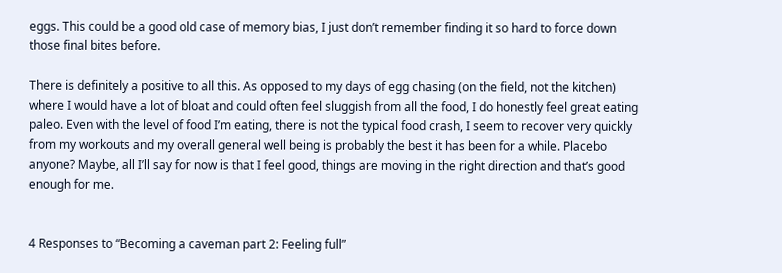eggs. This could be a good old case of memory bias, I just don’t remember finding it so hard to force down those final bites before.

There is definitely a positive to all this. As opposed to my days of egg chasing (on the field, not the kitchen) where I would have a lot of bloat and could often feel sluggish from all the food, I do honestly feel great eating paleo. Even with the level of food I’m eating, there is not the typical food crash, I seem to recover very quickly from my workouts and my overall general well being is probably the best it has been for a while. Placebo anyone? Maybe, all I’ll say for now is that I feel good, things are moving in the right direction and that’s good enough for me.


4 Responses to “Becoming a caveman part 2: Feeling full”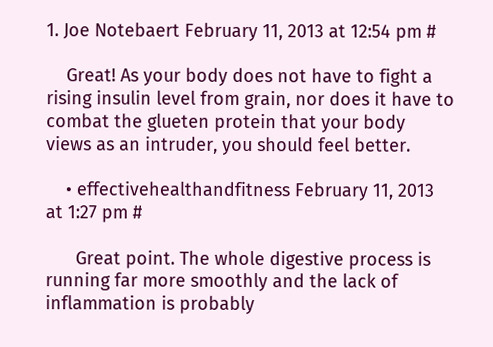1. Joe Notebaert February 11, 2013 at 12:54 pm #

    Great! As your body does not have to fight a rising insulin level from grain, nor does it have to combat the glueten protein that your body views as an intruder, you should feel better.

    • effectivehealthandfitness February 11, 2013 at 1:27 pm #

      Great point. The whole digestive process is running far more smoothly and the lack of inflammation is probably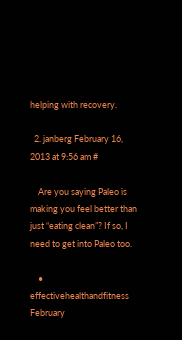helping with recovery.

  2. janberg February 16, 2013 at 9:56 am #

    Are you saying Paleo is making you feel better than just “eating clean”? If so, I need to get into Paleo too.

    • effectivehealthandfitness February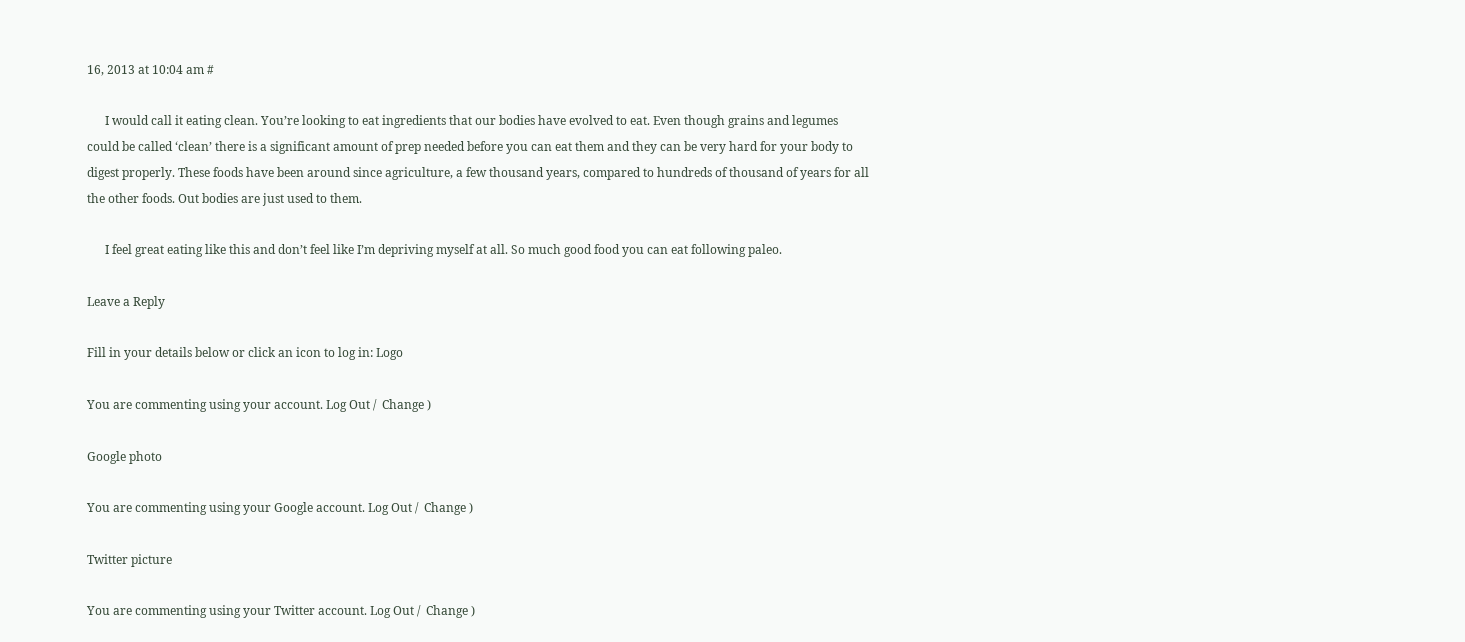16, 2013 at 10:04 am #

      I would call it eating clean. You’re looking to eat ingredients that our bodies have evolved to eat. Even though grains and legumes could be called ‘clean’ there is a significant amount of prep needed before you can eat them and they can be very hard for your body to digest properly. These foods have been around since agriculture, a few thousand years, compared to hundreds of thousand of years for all the other foods. Out bodies are just used to them.

      I feel great eating like this and don’t feel like I’m depriving myself at all. So much good food you can eat following paleo.

Leave a Reply

Fill in your details below or click an icon to log in: Logo

You are commenting using your account. Log Out /  Change )

Google photo

You are commenting using your Google account. Log Out /  Change )

Twitter picture

You are commenting using your Twitter account. Log Out /  Change )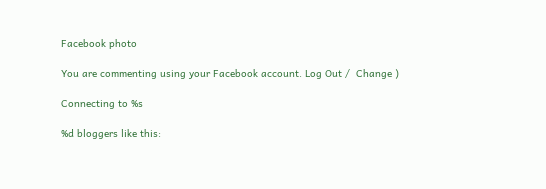Facebook photo

You are commenting using your Facebook account. Log Out /  Change )

Connecting to %s

%d bloggers like this: